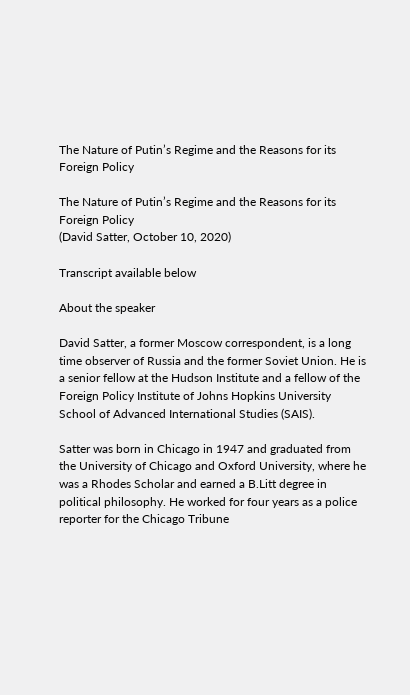The Nature of Putin’s Regime and the Reasons for its Foreign Policy

The Nature of Putin’s Regime and the Reasons for its Foreign Policy
(David Satter, October 10, 2020)

Transcript available below

About the speaker

David Satter, a former Moscow correspondent, is a long time observer of Russia and the former Soviet Union. He is a senior fellow at the Hudson Institute and a fellow of the Foreign Policy Institute of Johns Hopkins University School of Advanced International Studies (SAIS).

Satter was born in Chicago in 1947 and graduated from the University of Chicago and Oxford University, where he was a Rhodes Scholar and earned a B.Litt degree in political philosophy. He worked for four years as a police reporter for the Chicago Tribune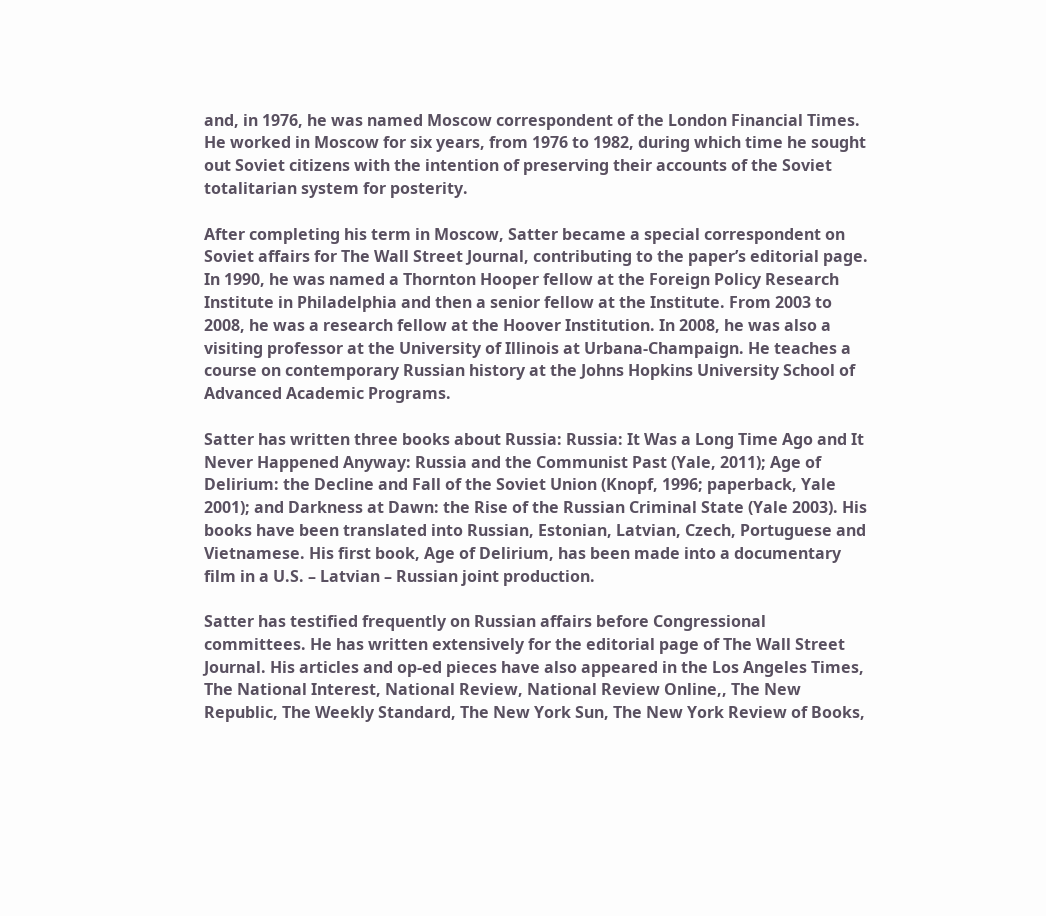and, in 1976, he was named Moscow correspondent of the London Financial Times. He worked in Moscow for six years, from 1976 to 1982, during which time he sought out Soviet citizens with the intention of preserving their accounts of the Soviet totalitarian system for posterity.

After completing his term in Moscow, Satter became a special correspondent on Soviet affairs for The Wall Street Journal, contributing to the paper’s editorial page. In 1990, he was named a Thornton Hooper fellow at the Foreign Policy Research Institute in Philadelphia and then a senior fellow at the Institute. From 2003 to 2008, he was a research fellow at the Hoover Institution. In 2008, he was also a visiting professor at the University of Illinois at Urbana-Champaign. He teaches a course on contemporary Russian history at the Johns Hopkins University School of Advanced Academic Programs.

Satter has written three books about Russia: Russia: It Was a Long Time Ago and It Never Happened Anyway: Russia and the Communist Past (Yale, 2011); Age of Delirium: the Decline and Fall of the Soviet Union (Knopf, 1996; paperback, Yale 2001); and Darkness at Dawn: the Rise of the Russian Criminal State (Yale 2003). His books have been translated into Russian, Estonian, Latvian, Czech, Portuguese and Vietnamese. His first book, Age of Delirium, has been made into a documentary film in a U.S. – Latvian – Russian joint production.

Satter has testified frequently on Russian affairs before Congressional committees. He has written extensively for the editorial page of The Wall Street Journal. His articles and op-ed pieces have also appeared in the Los Angeles Times, The National Interest, National Review, National Review Online,, The New Republic, The Weekly Standard, The New York Sun, The New York Review of Books,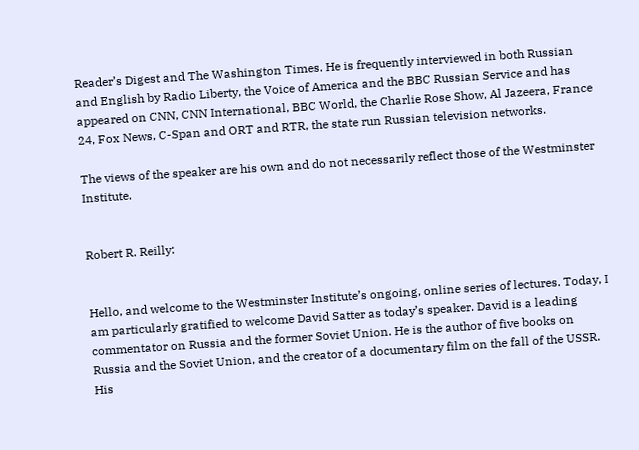Reader’s Digest and The Washington Times. He is frequently interviewed in both Russian and English by Radio Liberty, the Voice of America and the BBC Russian Service and has appeared on CNN, CNN International, BBC World, the Charlie Rose Show, Al Jazeera, France 24, Fox News, C-Span and ORT and RTR, the state run Russian television networks.

The views of the speaker are his own and do not necessarily reflect those of the Westminster Institute.


Robert R. Reilly:


Hello, and welcome to the Westminster Institute’s ongoing, online series of lectures. Today, I am particularly gratified to welcome David Satter as today’s speaker. David is a leading commentator on Russia and the former Soviet Union. He is the author of five books on Russia and the Soviet Union, and the creator of a documentary film on the fall of the USSR. His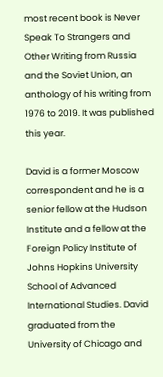most recent book is Never Speak To Strangers and Other Writing from Russia and the Soviet Union, an anthology of his writing from 1976 to 2019. It was published this year.

David is a former Moscow correspondent and he is a senior fellow at the Hudson Institute and a fellow at the Foreign Policy Institute of Johns Hopkins University School of Advanced International Studies. David graduated from the University of Chicago and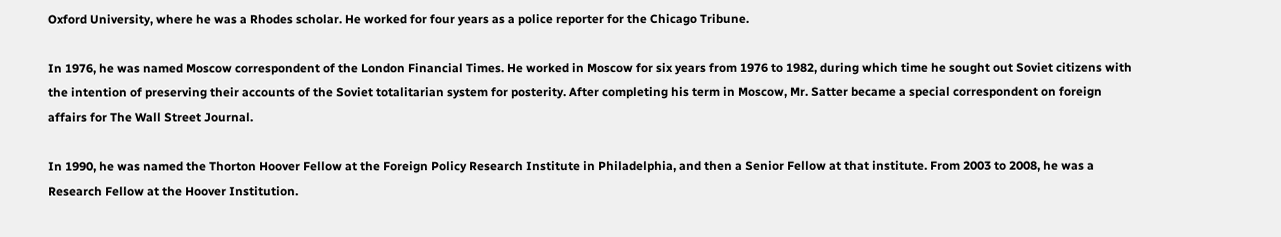Oxford University, where he was a Rhodes scholar. He worked for four years as a police reporter for the Chicago Tribune.

In 1976, he was named Moscow correspondent of the London Financial Times. He worked in Moscow for six years from 1976 to 1982, during which time he sought out Soviet citizens with the intention of preserving their accounts of the Soviet totalitarian system for posterity. After completing his term in Moscow, Mr. Satter became a special correspondent on foreign affairs for The Wall Street Journal.

In 1990, he was named the Thorton Hoover Fellow at the Foreign Policy Research Institute in Philadelphia, and then a Senior Fellow at that institute. From 2003 to 2008, he was a Research Fellow at the Hoover Institution.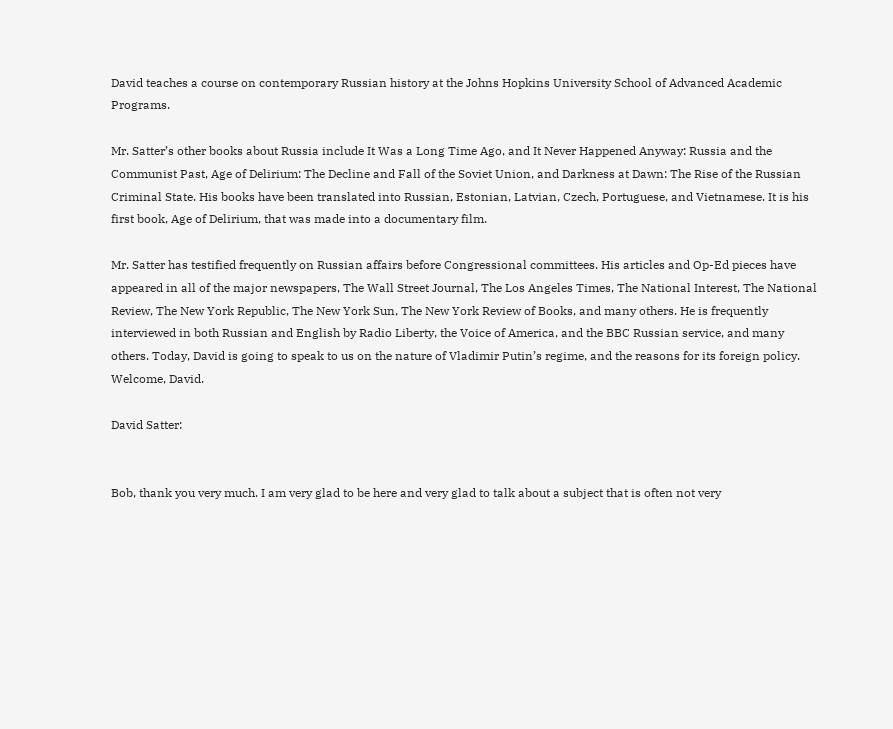David teaches a course on contemporary Russian history at the Johns Hopkins University School of Advanced Academic Programs.

Mr. Satter’s other books about Russia include It Was a Long Time Ago, and It Never Happened Anyway: Russia and the Communist Past, Age of Delirium: The Decline and Fall of the Soviet Union, and Darkness at Dawn: The Rise of the Russian Criminal State. His books have been translated into Russian, Estonian, Latvian, Czech, Portuguese, and Vietnamese. It is his first book, Age of Delirium, that was made into a documentary film.

Mr. Satter has testified frequently on Russian affairs before Congressional committees. His articles and Op-Ed pieces have appeared in all of the major newspapers, The Wall Street Journal, The Los Angeles Times, The National Interest, The National Review, The New York Republic, The New York Sun, The New York Review of Books, and many others. He is frequently interviewed in both Russian and English by Radio Liberty, the Voice of America, and the BBC Russian service, and many others. Today, David is going to speak to us on the nature of Vladimir Putin’s regime, and the reasons for its foreign policy. Welcome, David.

David Satter:


Bob, thank you very much. I am very glad to be here and very glad to talk about a subject that is often not very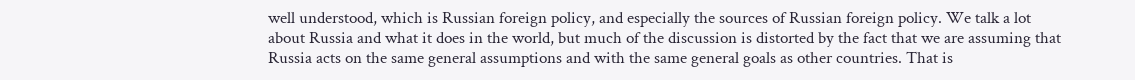well understood, which is Russian foreign policy, and especially the sources of Russian foreign policy. We talk a lot about Russia and what it does in the world, but much of the discussion is distorted by the fact that we are assuming that Russia acts on the same general assumptions and with the same general goals as other countries. That is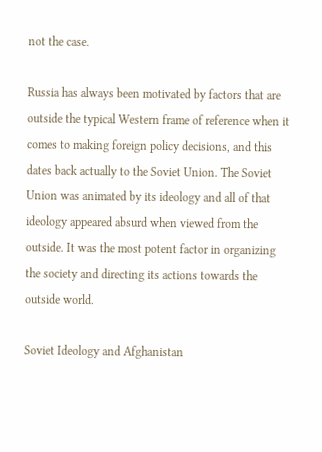not the case.

Russia has always been motivated by factors that are outside the typical Western frame of reference when it comes to making foreign policy decisions, and this dates back actually to the Soviet Union. The Soviet Union was animated by its ideology and all of that ideology appeared absurd when viewed from the outside. It was the most potent factor in organizing the society and directing its actions towards the outside world.

Soviet Ideology and Afghanistan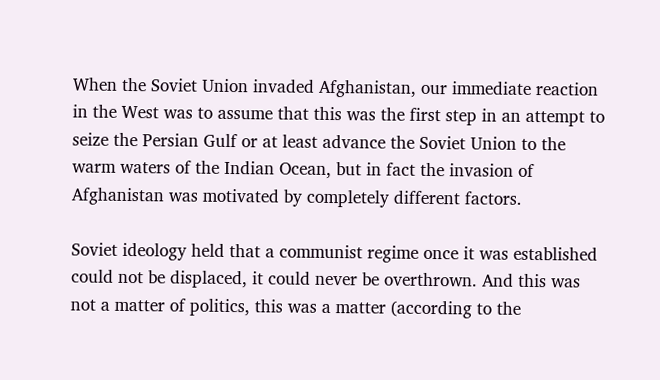When the Soviet Union invaded Afghanistan, our immediate reaction in the West was to assume that this was the first step in an attempt to seize the Persian Gulf or at least advance the Soviet Union to the warm waters of the Indian Ocean, but in fact the invasion of Afghanistan was motivated by completely different factors.

Soviet ideology held that a communist regime once it was established could not be displaced, it could never be overthrown. And this was not a matter of politics, this was a matter (according to the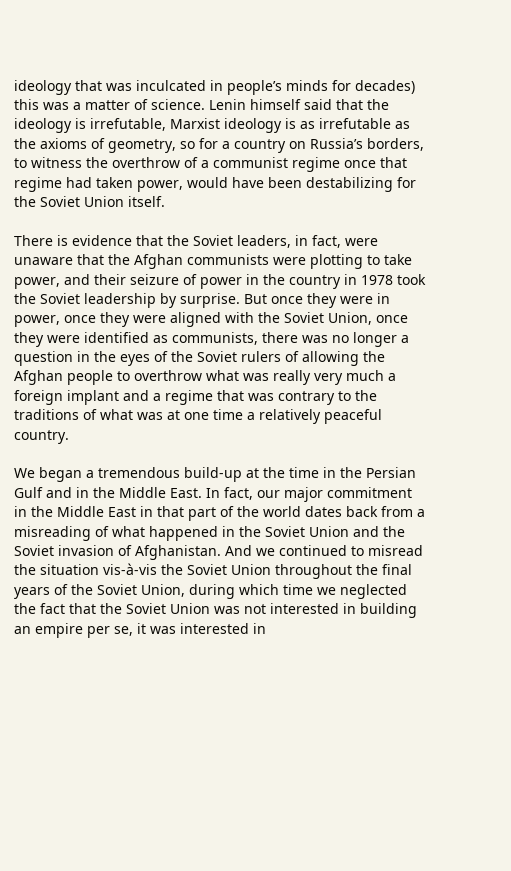ideology that was inculcated in people’s minds for decades) this was a matter of science. Lenin himself said that the ideology is irrefutable, Marxist ideology is as irrefutable as the axioms of geometry, so for a country on Russia’s borders, to witness the overthrow of a communist regime once that regime had taken power, would have been destabilizing for the Soviet Union itself.

There is evidence that the Soviet leaders, in fact, were unaware that the Afghan communists were plotting to take power, and their seizure of power in the country in 1978 took the Soviet leadership by surprise. But once they were in power, once they were aligned with the Soviet Union, once they were identified as communists, there was no longer a question in the eyes of the Soviet rulers of allowing the Afghan people to overthrow what was really very much a foreign implant and a regime that was contrary to the traditions of what was at one time a relatively peaceful country.

We began a tremendous build-up at the time in the Persian Gulf and in the Middle East. In fact, our major commitment in the Middle East in that part of the world dates back from a misreading of what happened in the Soviet Union and the Soviet invasion of Afghanistan. And we continued to misread the situation vis-à-vis the Soviet Union throughout the final years of the Soviet Union, during which time we neglected the fact that the Soviet Union was not interested in building an empire per se, it was interested in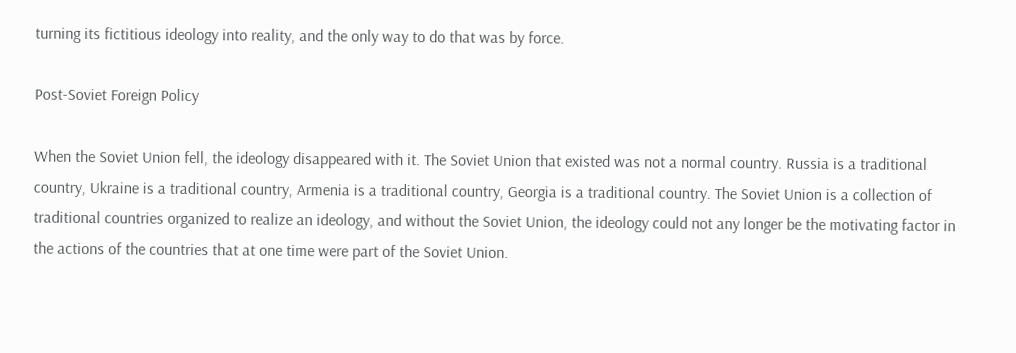turning its fictitious ideology into reality, and the only way to do that was by force.

Post-Soviet Foreign Policy

When the Soviet Union fell, the ideology disappeared with it. The Soviet Union that existed was not a normal country. Russia is a traditional country, Ukraine is a traditional country, Armenia is a traditional country, Georgia is a traditional country. The Soviet Union is a collection of traditional countries organized to realize an ideology, and without the Soviet Union, the ideology could not any longer be the motivating factor in the actions of the countries that at one time were part of the Soviet Union.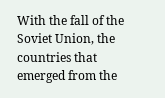With the fall of the Soviet Union, the countries that emerged from the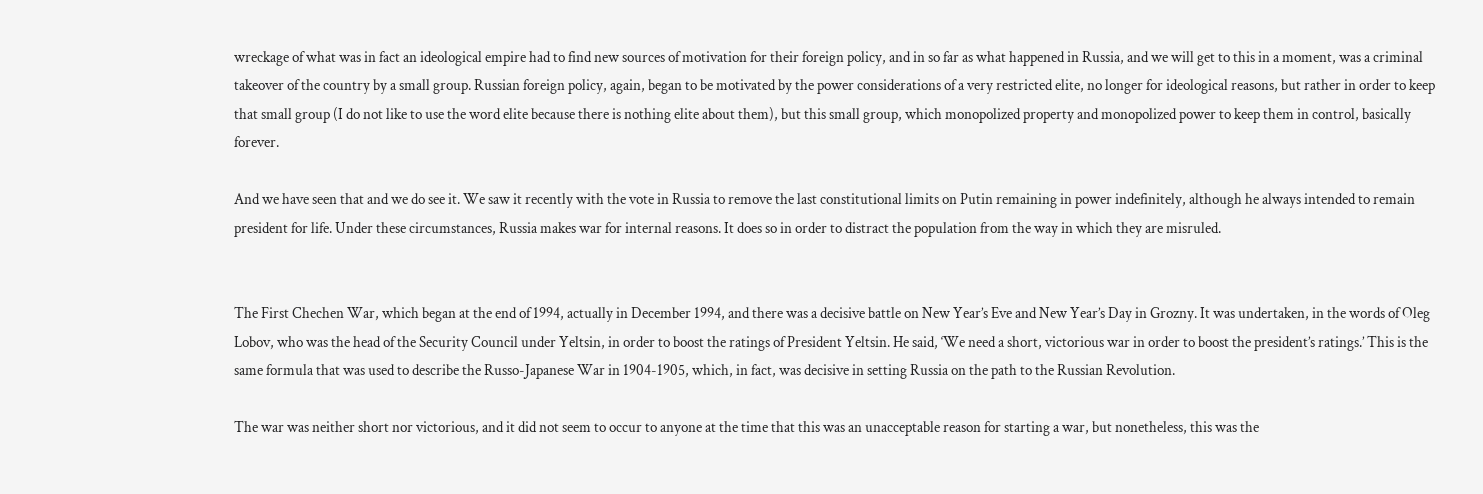wreckage of what was in fact an ideological empire had to find new sources of motivation for their foreign policy, and in so far as what happened in Russia, and we will get to this in a moment, was a criminal takeover of the country by a small group. Russian foreign policy, again, began to be motivated by the power considerations of a very restricted elite, no longer for ideological reasons, but rather in order to keep that small group (I do not like to use the word elite because there is nothing elite about them), but this small group, which monopolized property and monopolized power to keep them in control, basically forever.

And we have seen that and we do see it. We saw it recently with the vote in Russia to remove the last constitutional limits on Putin remaining in power indefinitely, although he always intended to remain president for life. Under these circumstances, Russia makes war for internal reasons. It does so in order to distract the population from the way in which they are misruled.


The First Chechen War, which began at the end of 1994, actually in December 1994, and there was a decisive battle on New Year’s Eve and New Year’s Day in Grozny. It was undertaken, in the words of Oleg Lobov, who was the head of the Security Council under Yeltsin, in order to boost the ratings of President Yeltsin. He said, ‘We need a short, victorious war in order to boost the president’s ratings.’ This is the same formula that was used to describe the Russo-Japanese War in 1904-1905, which, in fact, was decisive in setting Russia on the path to the Russian Revolution.

The war was neither short nor victorious, and it did not seem to occur to anyone at the time that this was an unacceptable reason for starting a war, but nonetheless, this was the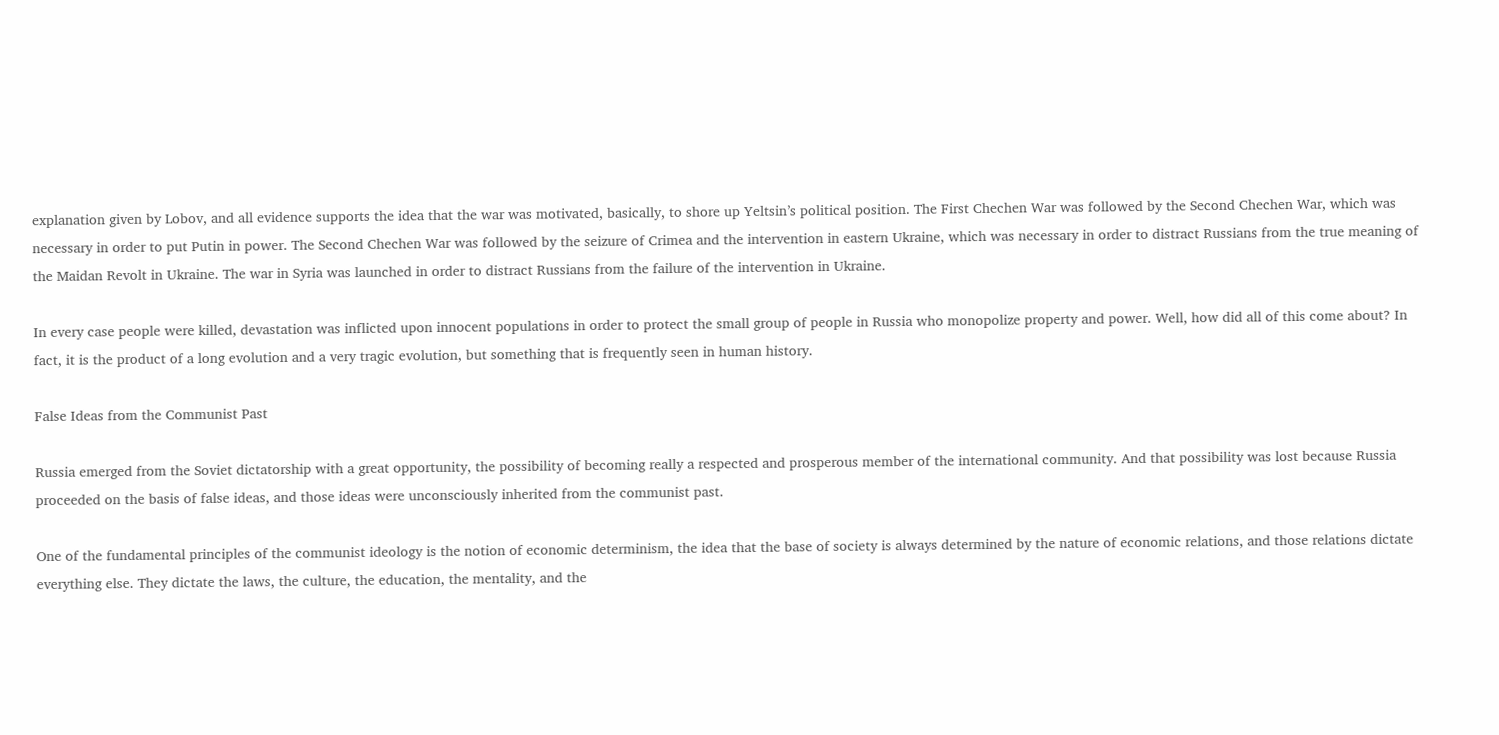explanation given by Lobov, and all evidence supports the idea that the war was motivated, basically, to shore up Yeltsin’s political position. The First Chechen War was followed by the Second Chechen War, which was necessary in order to put Putin in power. The Second Chechen War was followed by the seizure of Crimea and the intervention in eastern Ukraine, which was necessary in order to distract Russians from the true meaning of the Maidan Revolt in Ukraine. The war in Syria was launched in order to distract Russians from the failure of the intervention in Ukraine.

In every case people were killed, devastation was inflicted upon innocent populations in order to protect the small group of people in Russia who monopolize property and power. Well, how did all of this come about? In fact, it is the product of a long evolution and a very tragic evolution, but something that is frequently seen in human history.

False Ideas from the Communist Past

Russia emerged from the Soviet dictatorship with a great opportunity, the possibility of becoming really a respected and prosperous member of the international community. And that possibility was lost because Russia proceeded on the basis of false ideas, and those ideas were unconsciously inherited from the communist past.

One of the fundamental principles of the communist ideology is the notion of economic determinism, the idea that the base of society is always determined by the nature of economic relations, and those relations dictate everything else. They dictate the laws, the culture, the education, the mentality, and the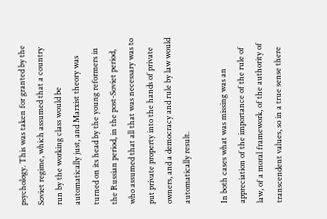psychology. This was taken for granted by the Soviet regime, which assumed that a country run by the working class would be automatically just, and Marxist theory was turned on its head by the young reformers in the Russian period, in the post-Soviet period, who assumed that all that was necessary was to put private property into the hands of private owners, and a democracy and rule by law would automatically result.

In both cases what was missing was an appreciation of the importance of the rule of law, of a moral framework, of the authority of transcendent values, so in a true sense there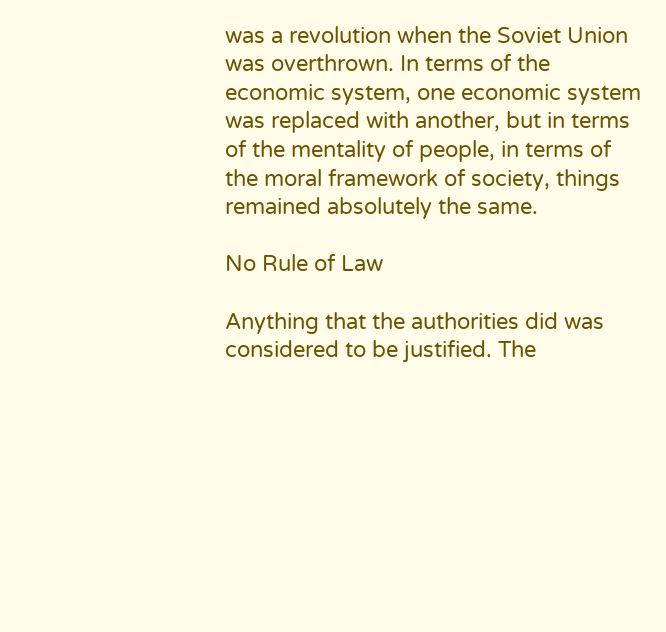was a revolution when the Soviet Union was overthrown. In terms of the economic system, one economic system was replaced with another, but in terms of the mentality of people, in terms of the moral framework of society, things remained absolutely the same.

No Rule of Law

Anything that the authorities did was considered to be justified. The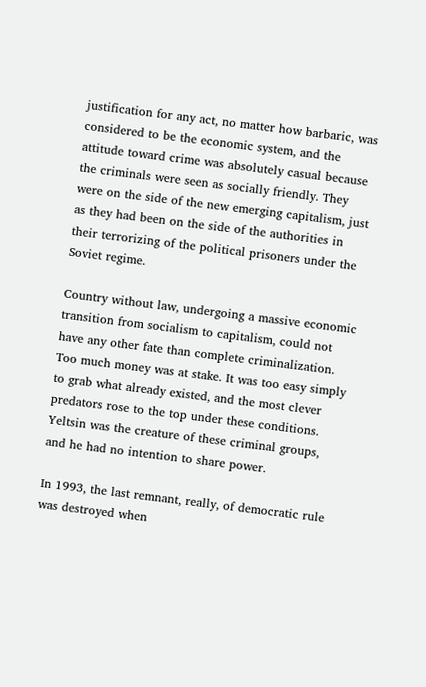justification for any act, no matter how barbaric, was considered to be the economic system, and the attitude toward crime was absolutely casual because the criminals were seen as socially friendly. They were on the side of the new emerging capitalism, just as they had been on the side of the authorities in their terrorizing of the political prisoners under the Soviet regime.

Country without law, undergoing a massive economic transition from socialism to capitalism, could not have any other fate than complete criminalization. Too much money was at stake. It was too easy simply to grab what already existed, and the most clever predators rose to the top under these conditions. Yeltsin was the creature of these criminal groups, and he had no intention to share power.

In 1993, the last remnant, really, of democratic rule was destroyed when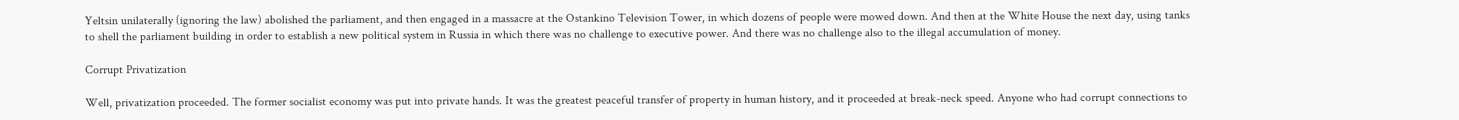Yeltsin unilaterally (ignoring the law) abolished the parliament, and then engaged in a massacre at the Ostankino Television Tower, in which dozens of people were mowed down. And then at the White House the next day, using tanks to shell the parliament building in order to establish a new political system in Russia in which there was no challenge to executive power. And there was no challenge also to the illegal accumulation of money.

Corrupt Privatization

Well, privatization proceeded. The former socialist economy was put into private hands. It was the greatest peaceful transfer of property in human history, and it proceeded at break-neck speed. Anyone who had corrupt connections to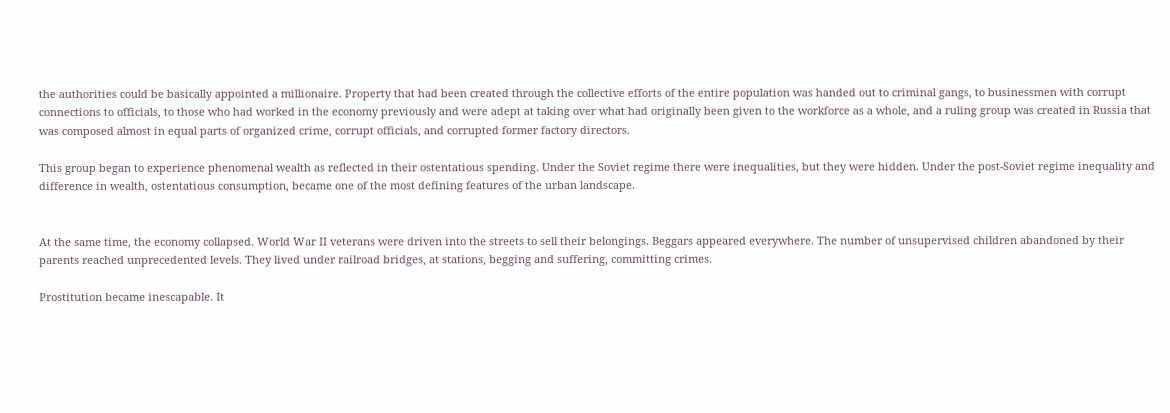the authorities could be basically appointed a millionaire. Property that had been created through the collective efforts of the entire population was handed out to criminal gangs, to businessmen with corrupt connections to officials, to those who had worked in the economy previously and were adept at taking over what had originally been given to the workforce as a whole, and a ruling group was created in Russia that was composed almost in equal parts of organized crime, corrupt officials, and corrupted former factory directors.

This group began to experience phenomenal wealth as reflected in their ostentatious spending. Under the Soviet regime there were inequalities, but they were hidden. Under the post-Soviet regime inequality and difference in wealth, ostentatious consumption, became one of the most defining features of the urban landscape.


At the same time, the economy collapsed. World War II veterans were driven into the streets to sell their belongings. Beggars appeared everywhere. The number of unsupervised children abandoned by their parents reached unprecedented levels. They lived under railroad bridges, at stations, begging and suffering, committing crimes.

Prostitution became inescapable. It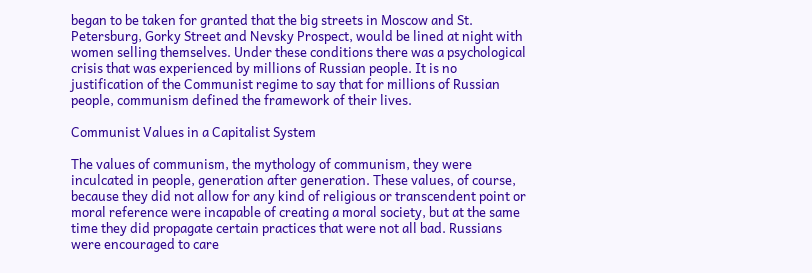began to be taken for granted that the big streets in Moscow and St. Petersburg, Gorky Street and Nevsky Prospect, would be lined at night with women selling themselves. Under these conditions there was a psychological crisis that was experienced by millions of Russian people. It is no justification of the Communist regime to say that for millions of Russian people, communism defined the framework of their lives.

Communist Values in a Capitalist System

The values of communism, the mythology of communism, they were inculcated in people, generation after generation. These values, of course, because they did not allow for any kind of religious or transcendent point or moral reference were incapable of creating a moral society, but at the same time they did propagate certain practices that were not all bad. Russians were encouraged to care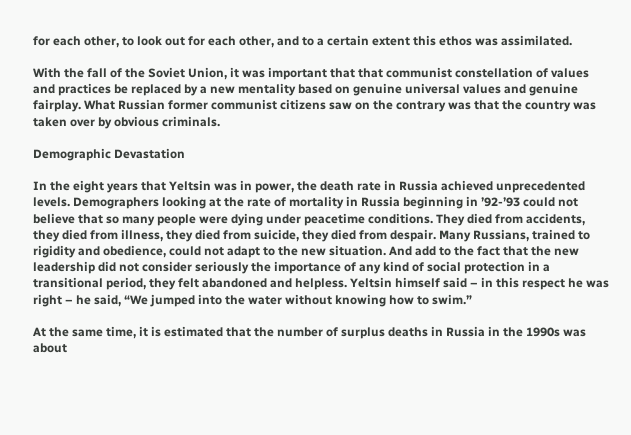for each other, to look out for each other, and to a certain extent this ethos was assimilated.

With the fall of the Soviet Union, it was important that that communist constellation of values and practices be replaced by a new mentality based on genuine universal values and genuine fairplay. What Russian former communist citizens saw on the contrary was that the country was taken over by obvious criminals.

Demographic Devastation

In the eight years that Yeltsin was in power, the death rate in Russia achieved unprecedented levels. Demographers looking at the rate of mortality in Russia beginning in ’92-’93 could not believe that so many people were dying under peacetime conditions. They died from accidents, they died from illness, they died from suicide, they died from despair. Many Russians, trained to rigidity and obedience, could not adapt to the new situation. And add to the fact that the new leadership did not consider seriously the importance of any kind of social protection in a transitional period, they felt abandoned and helpless. Yeltsin himself said – in this respect he was right – he said, “We jumped into the water without knowing how to swim.”

At the same time, it is estimated that the number of surplus deaths in Russia in the 1990s was about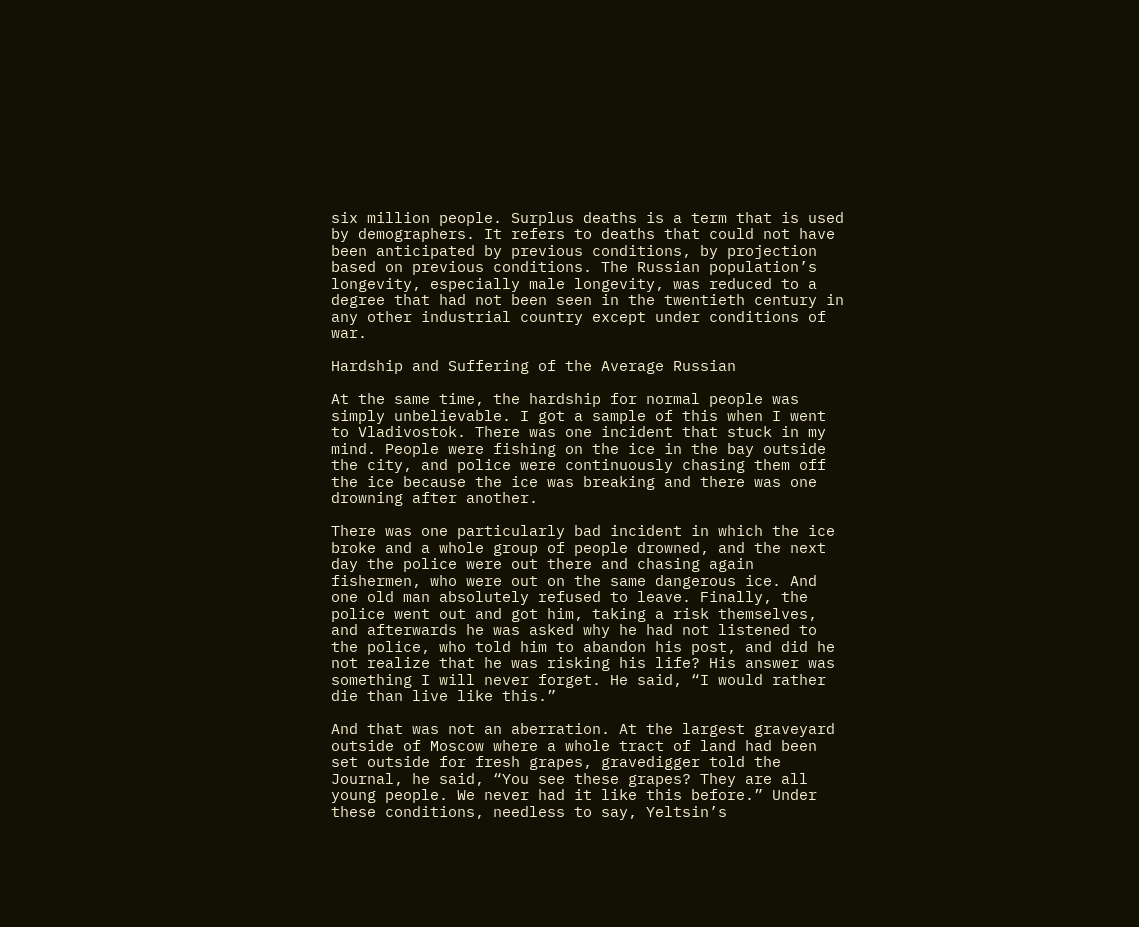six million people. Surplus deaths is a term that is used by demographers. It refers to deaths that could not have been anticipated by previous conditions, by projection based on previous conditions. The Russian population’s longevity, especially male longevity, was reduced to a degree that had not been seen in the twentieth century in any other industrial country except under conditions of war.

Hardship and Suffering of the Average Russian

At the same time, the hardship for normal people was simply unbelievable. I got a sample of this when I went to Vladivostok. There was one incident that stuck in my mind. People were fishing on the ice in the bay outside the city, and police were continuously chasing them off the ice because the ice was breaking and there was one drowning after another.

There was one particularly bad incident in which the ice broke and a whole group of people drowned, and the next day the police were out there and chasing again fishermen, who were out on the same dangerous ice. And one old man absolutely refused to leave. Finally, the police went out and got him, taking a risk themselves, and afterwards he was asked why he had not listened to the police, who told him to abandon his post, and did he not realize that he was risking his life? His answer was something I will never forget. He said, “I would rather die than live like this.”

And that was not an aberration. At the largest graveyard outside of Moscow where a whole tract of land had been set outside for fresh grapes, gravedigger told the Journal, he said, “You see these grapes? They are all young people. We never had it like this before.” Under these conditions, needless to say, Yeltsin’s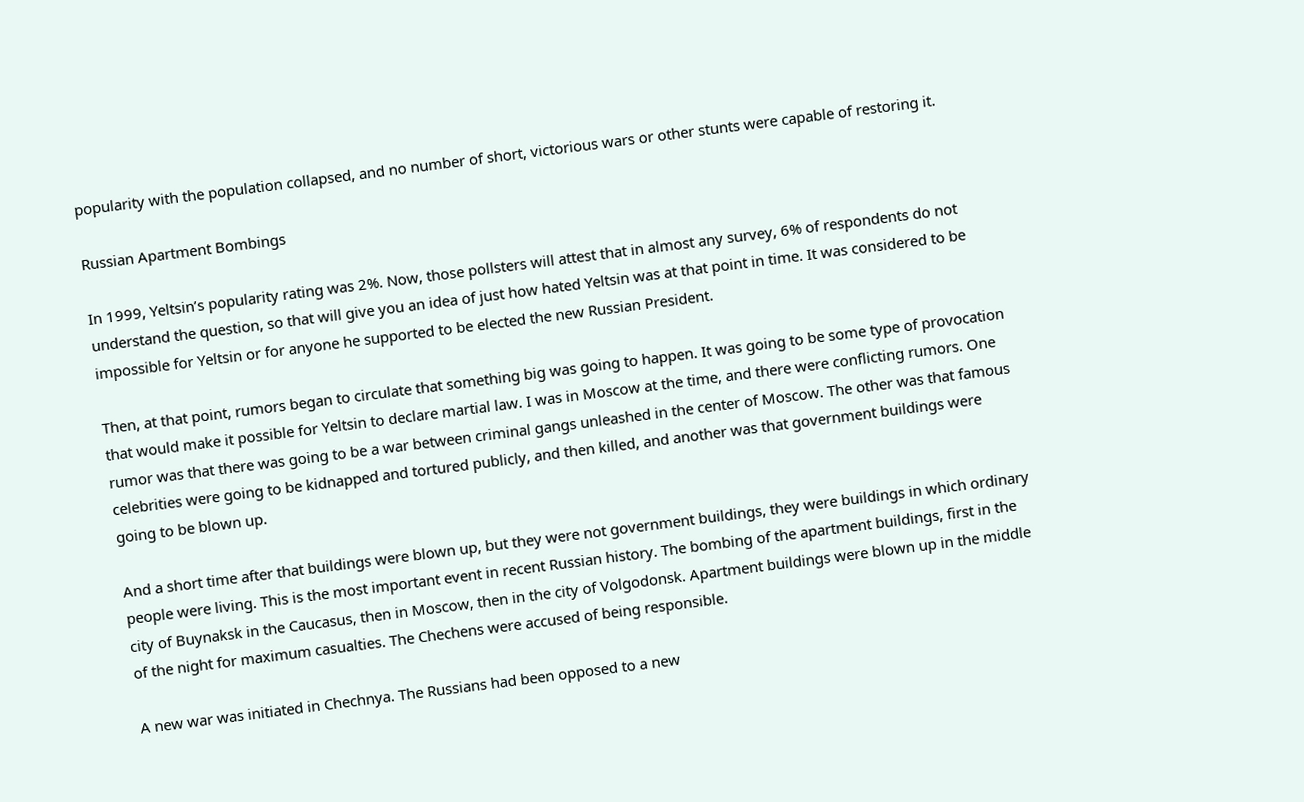popularity with the population collapsed, and no number of short, victorious wars or other stunts were capable of restoring it.

Russian Apartment Bombings

In 1999, Yeltsin’s popularity rating was 2%. Now, those pollsters will attest that in almost any survey, 6% of respondents do not understand the question, so that will give you an idea of just how hated Yeltsin was at that point in time. It was considered to be impossible for Yeltsin or for anyone he supported to be elected the new Russian President.

Then, at that point, rumors began to circulate that something big was going to happen. It was going to be some type of provocation that would make it possible for Yeltsin to declare martial law. I was in Moscow at the time, and there were conflicting rumors. One rumor was that there was going to be a war between criminal gangs unleashed in the center of Moscow. The other was that famous celebrities were going to be kidnapped and tortured publicly, and then killed, and another was that government buildings were going to be blown up.

And a short time after that buildings were blown up, but they were not government buildings, they were buildings in which ordinary people were living. This is the most important event in recent Russian history. The bombing of the apartment buildings, first in the city of Buynaksk in the Caucasus, then in Moscow, then in the city of Volgodonsk. Apartment buildings were blown up in the middle of the night for maximum casualties. The Chechens were accused of being responsible.

A new war was initiated in Chechnya. The Russians had been opposed to a new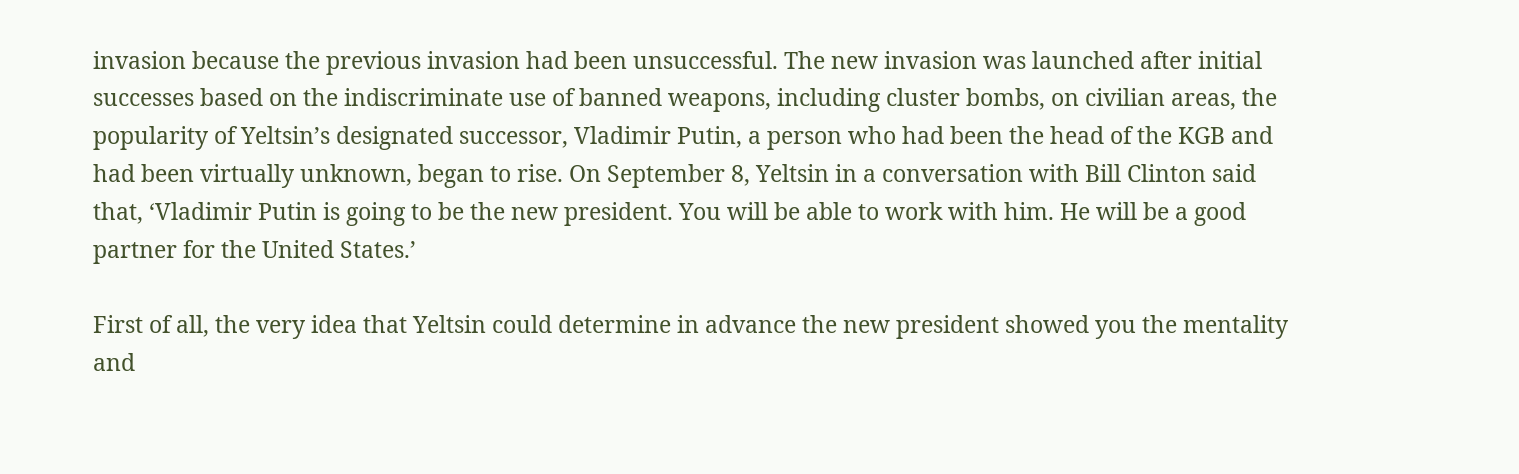invasion because the previous invasion had been unsuccessful. The new invasion was launched after initial successes based on the indiscriminate use of banned weapons, including cluster bombs, on civilian areas, the popularity of Yeltsin’s designated successor, Vladimir Putin, a person who had been the head of the KGB and had been virtually unknown, began to rise. On September 8, Yeltsin in a conversation with Bill Clinton said that, ‘Vladimir Putin is going to be the new president. You will be able to work with him. He will be a good partner for the United States.’

First of all, the very idea that Yeltsin could determine in advance the new president showed you the mentality and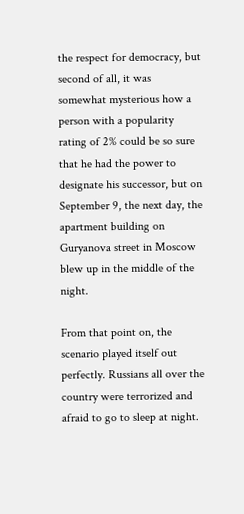the respect for democracy, but second of all, it was somewhat mysterious how a person with a popularity rating of 2% could be so sure that he had the power to designate his successor, but on September 9, the next day, the apartment building on Guryanova street in Moscow blew up in the middle of the night.

From that point on, the scenario played itself out perfectly. Russians all over the country were terrorized and afraid to go to sleep at night.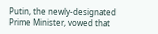Putin, the newly-designated Prime Minister, vowed that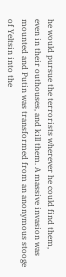he would pursue the terrorists wherever he could find them, even in their outhouses, and kill them. A massive invasion was mounted and Putin was transformed from an anonymous stooge of Yeltsin into the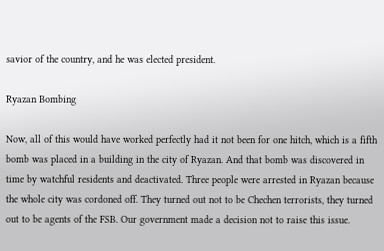savior of the country, and he was elected president.

Ryazan Bombing

Now, all of this would have worked perfectly had it not been for one hitch, which is a fifth bomb was placed in a building in the city of Ryazan. And that bomb was discovered in time by watchful residents and deactivated. Three people were arrested in Ryazan because the whole city was cordoned off. They turned out not to be Chechen terrorists, they turned out to be agents of the FSB. Our government made a decision not to raise this issue.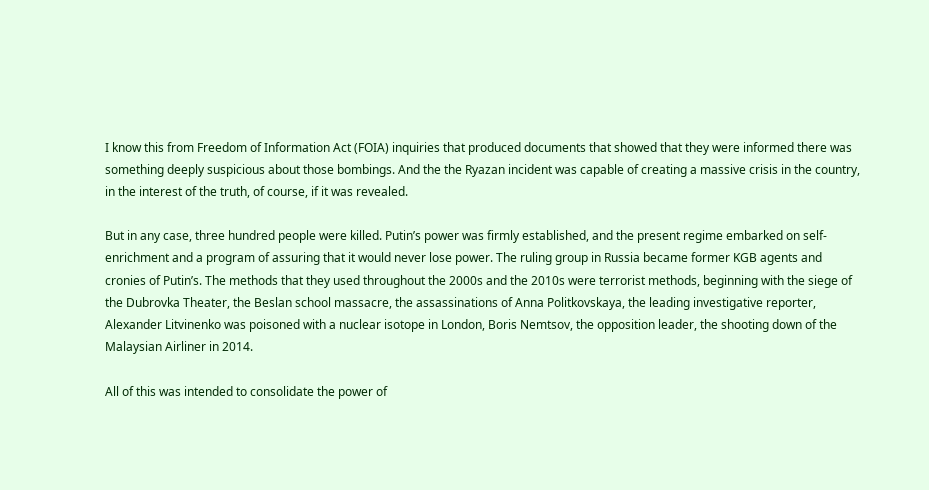I know this from Freedom of Information Act (FOIA) inquiries that produced documents that showed that they were informed there was something deeply suspicious about those bombings. And the the Ryazan incident was capable of creating a massive crisis in the country, in the interest of the truth, of course, if it was revealed.

But in any case, three hundred people were killed. Putin’s power was firmly established, and the present regime embarked on self-enrichment and a program of assuring that it would never lose power. The ruling group in Russia became former KGB agents and cronies of Putin’s. The methods that they used throughout the 2000s and the 2010s were terrorist methods, beginning with the siege of the Dubrovka Theater, the Beslan school massacre, the assassinations of Anna Politkovskaya, the leading investigative reporter, Alexander Litvinenko was poisoned with a nuclear isotope in London, Boris Nemtsov, the opposition leader, the shooting down of the Malaysian Airliner in 2014.

All of this was intended to consolidate the power of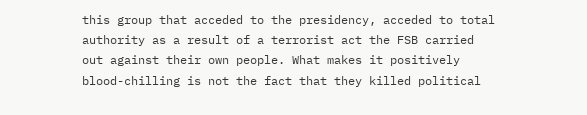this group that acceded to the presidency, acceded to total authority as a result of a terrorist act the FSB carried out against their own people. What makes it positively blood-chilling is not the fact that they killed political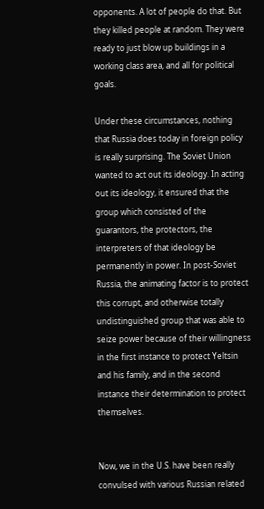opponents. A lot of people do that. But they killed people at random. They were ready to just blow up buildings in a working class area, and all for political goals.

Under these circumstances, nothing that Russia does today in foreign policy is really surprising. The Soviet Union wanted to act out its ideology. In acting out its ideology, it ensured that the group which consisted of the guarantors, the protectors, the interpreters of that ideology be permanently in power. In post-Soviet Russia, the animating factor is to protect this corrupt, and otherwise totally undistinguished group that was able to seize power because of their willingness in the first instance to protect Yeltsin and his family, and in the second instance their determination to protect themselves.


Now, we in the U.S. have been really convulsed with various Russian related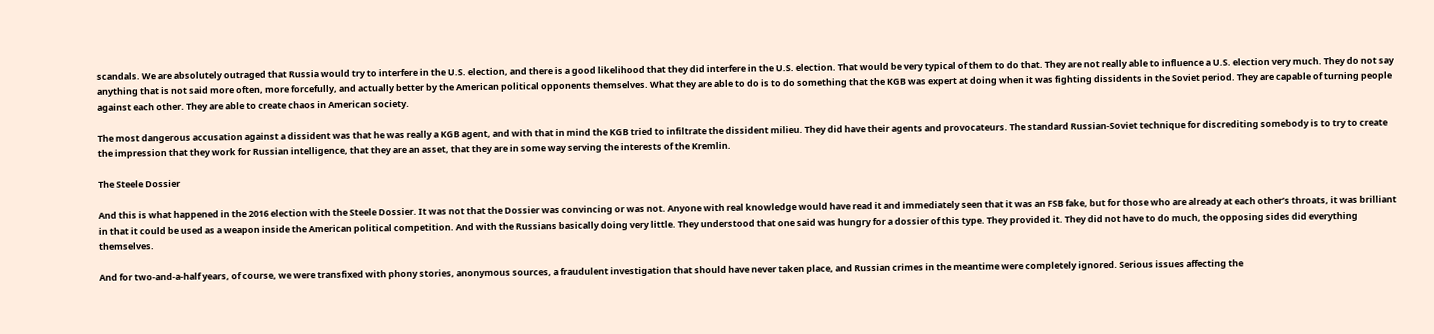scandals. We are absolutely outraged that Russia would try to interfere in the U.S. election, and there is a good likelihood that they did interfere in the U.S. election. That would be very typical of them to do that. They are not really able to influence a U.S. election very much. They do not say anything that is not said more often, more forcefully, and actually better by the American political opponents themselves. What they are able to do is to do something that the KGB was expert at doing when it was fighting dissidents in the Soviet period. They are capable of turning people against each other. They are able to create chaos in American society.

The most dangerous accusation against a dissident was that he was really a KGB agent, and with that in mind the KGB tried to infiltrate the dissident milieu. They did have their agents and provocateurs. The standard Russian-Soviet technique for discrediting somebody is to try to create the impression that they work for Russian intelligence, that they are an asset, that they are in some way serving the interests of the Kremlin.

The Steele Dossier

And this is what happened in the 2016 election with the Steele Dossier. It was not that the Dossier was convincing or was not. Anyone with real knowledge would have read it and immediately seen that it was an FSB fake, but for those who are already at each other’s throats, it was brilliant in that it could be used as a weapon inside the American political competition. And with the Russians basically doing very little. They understood that one said was hungry for a dossier of this type. They provided it. They did not have to do much, the opposing sides did everything themselves.

And for two-and-a-half years, of course, we were transfixed with phony stories, anonymous sources, a fraudulent investigation that should have never taken place, and Russian crimes in the meantime were completely ignored. Serious issues affecting the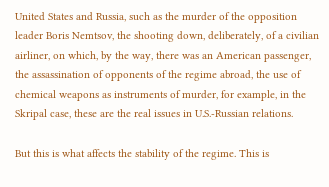United States and Russia, such as the murder of the opposition leader Boris Nemtsov, the shooting down, deliberately, of a civilian airliner, on which, by the way, there was an American passenger, the assassination of opponents of the regime abroad, the use of chemical weapons as instruments of murder, for example, in the Skripal case, these are the real issues in U.S.-Russian relations.

But this is what affects the stability of the regime. This is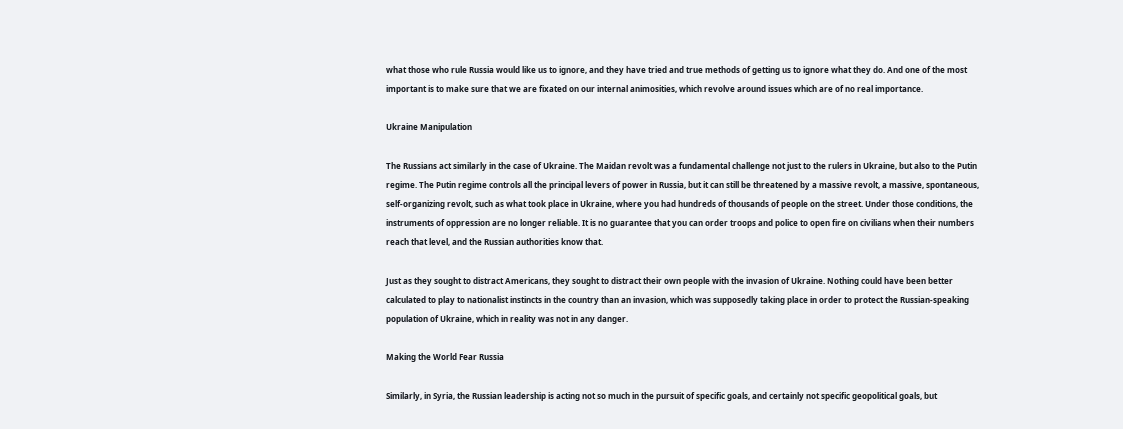what those who rule Russia would like us to ignore, and they have tried and true methods of getting us to ignore what they do. And one of the most important is to make sure that we are fixated on our internal animosities, which revolve around issues which are of no real importance.

Ukraine Manipulation

The Russians act similarly in the case of Ukraine. The Maidan revolt was a fundamental challenge not just to the rulers in Ukraine, but also to the Putin regime. The Putin regime controls all the principal levers of power in Russia, but it can still be threatened by a massive revolt, a massive, spontaneous, self-organizing revolt, such as what took place in Ukraine, where you had hundreds of thousands of people on the street. Under those conditions, the instruments of oppression are no longer reliable. It is no guarantee that you can order troops and police to open fire on civilians when their numbers reach that level, and the Russian authorities know that.

Just as they sought to distract Americans, they sought to distract their own people with the invasion of Ukraine. Nothing could have been better calculated to play to nationalist instincts in the country than an invasion, which was supposedly taking place in order to protect the Russian-speaking population of Ukraine, which in reality was not in any danger.

Making the World Fear Russia

Similarly, in Syria, the Russian leadership is acting not so much in the pursuit of specific goals, and certainly not specific geopolitical goals, but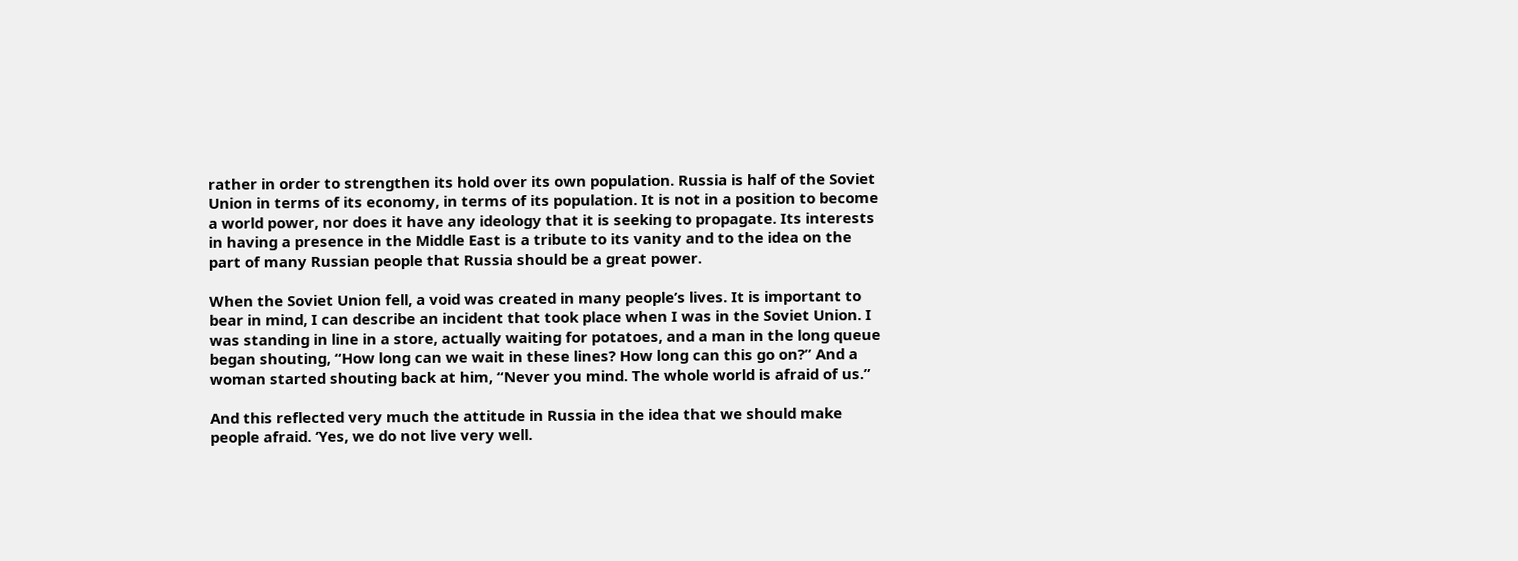rather in order to strengthen its hold over its own population. Russia is half of the Soviet Union in terms of its economy, in terms of its population. It is not in a position to become a world power, nor does it have any ideology that it is seeking to propagate. Its interests in having a presence in the Middle East is a tribute to its vanity and to the idea on the part of many Russian people that Russia should be a great power.

When the Soviet Union fell, a void was created in many people’s lives. It is important to bear in mind, I can describe an incident that took place when I was in the Soviet Union. I was standing in line in a store, actually waiting for potatoes, and a man in the long queue began shouting, “How long can we wait in these lines? How long can this go on?” And a woman started shouting back at him, “Never you mind. The whole world is afraid of us.”

And this reflected very much the attitude in Russia in the idea that we should make people afraid. ‘Yes, we do not live very well.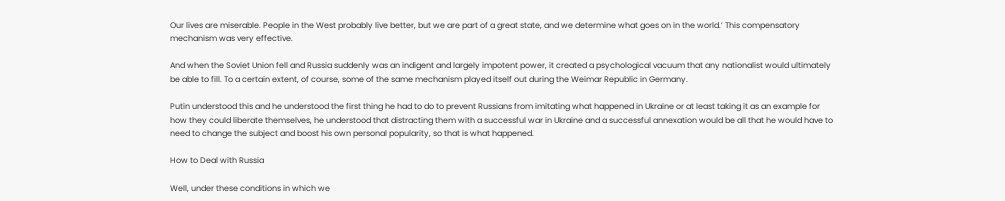Our lives are miserable. People in the West probably live better, but we are part of a great state, and we determine what goes on in the world.’ This compensatory mechanism was very effective.

And when the Soviet Union fell and Russia suddenly was an indigent and largely impotent power, it created a psychological vacuum that any nationalist would ultimately be able to fill. To a certain extent, of course, some of the same mechanism played itself out during the Weimar Republic in Germany.

Putin understood this and he understood the first thing he had to do to prevent Russians from imitating what happened in Ukraine or at least taking it as an example for how they could liberate themselves, he understood that distracting them with a successful war in Ukraine and a successful annexation would be all that he would have to need to change the subject and boost his own personal popularity, so that is what happened.

How to Deal with Russia

Well, under these conditions in which we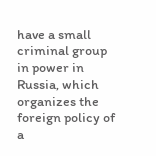have a small criminal group in power in Russia, which organizes the foreign policy of a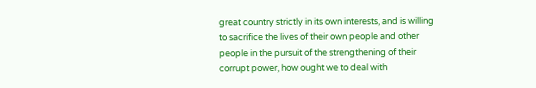great country strictly in its own interests, and is willing to sacrifice the lives of their own people and other people in the pursuit of the strengthening of their corrupt power, how ought we to deal with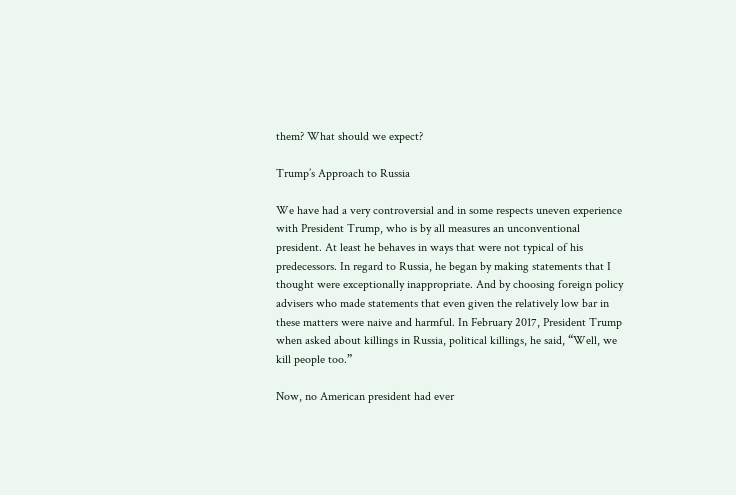them? What should we expect?

Trump’s Approach to Russia

We have had a very controversial and in some respects uneven experience with President Trump, who is by all measures an unconventional president. At least he behaves in ways that were not typical of his predecessors. In regard to Russia, he began by making statements that I thought were exceptionally inappropriate. And by choosing foreign policy advisers who made statements that even given the relatively low bar in these matters were naive and harmful. In February 2017, President Trump when asked about killings in Russia, political killings, he said, “Well, we kill people too.”

Now, no American president had ever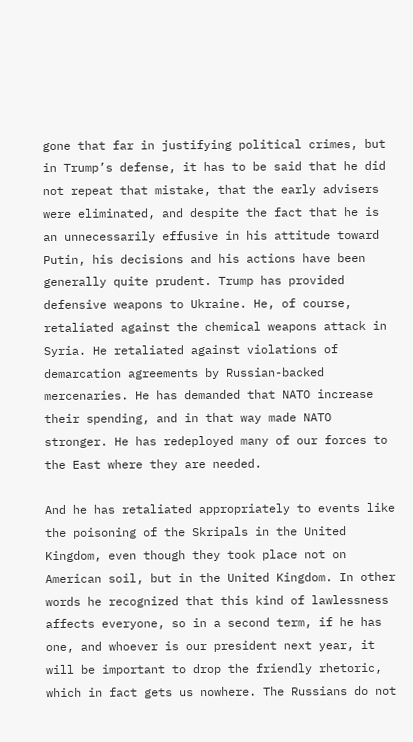gone that far in justifying political crimes, but in Trump’s defense, it has to be said that he did not repeat that mistake, that the early advisers were eliminated, and despite the fact that he is an unnecessarily effusive in his attitude toward Putin, his decisions and his actions have been generally quite prudent. Trump has provided defensive weapons to Ukraine. He, of course, retaliated against the chemical weapons attack in Syria. He retaliated against violations of demarcation agreements by Russian-backed mercenaries. He has demanded that NATO increase their spending, and in that way made NATO stronger. He has redeployed many of our forces to the East where they are needed.

And he has retaliated appropriately to events like the poisoning of the Skripals in the United Kingdom, even though they took place not on American soil, but in the United Kingdom. In other words he recognized that this kind of lawlessness affects everyone, so in a second term, if he has one, and whoever is our president next year, it will be important to drop the friendly rhetoric, which in fact gets us nowhere. The Russians do not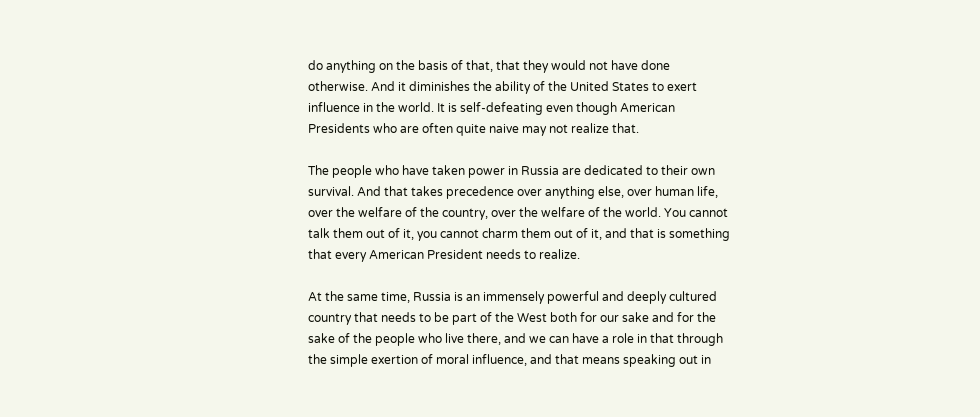do anything on the basis of that, that they would not have done otherwise. And it diminishes the ability of the United States to exert influence in the world. It is self-defeating even though American Presidents who are often quite naive may not realize that.

The people who have taken power in Russia are dedicated to their own survival. And that takes precedence over anything else, over human life, over the welfare of the country, over the welfare of the world. You cannot talk them out of it, you cannot charm them out of it, and that is something that every American President needs to realize.

At the same time, Russia is an immensely powerful and deeply cultured country that needs to be part of the West both for our sake and for the sake of the people who live there, and we can have a role in that through the simple exertion of moral influence, and that means speaking out in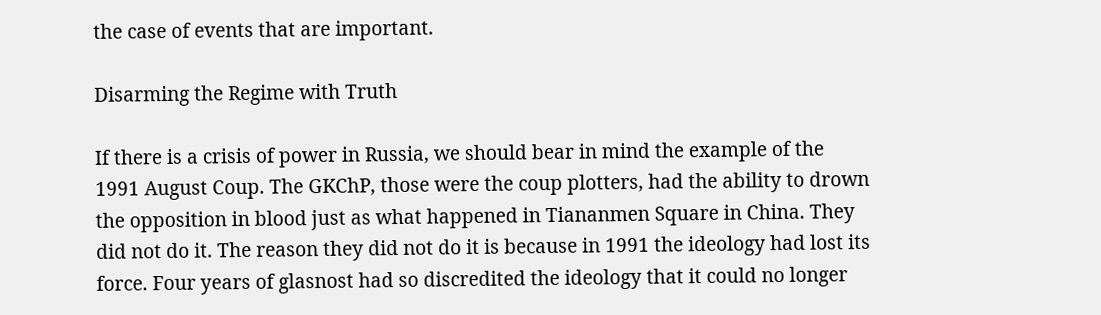the case of events that are important.

Disarming the Regime with Truth

If there is a crisis of power in Russia, we should bear in mind the example of the 1991 August Coup. The GKChP, those were the coup plotters, had the ability to drown the opposition in blood just as what happened in Tiananmen Square in China. They did not do it. The reason they did not do it is because in 1991 the ideology had lost its force. Four years of glasnost had so discredited the ideology that it could no longer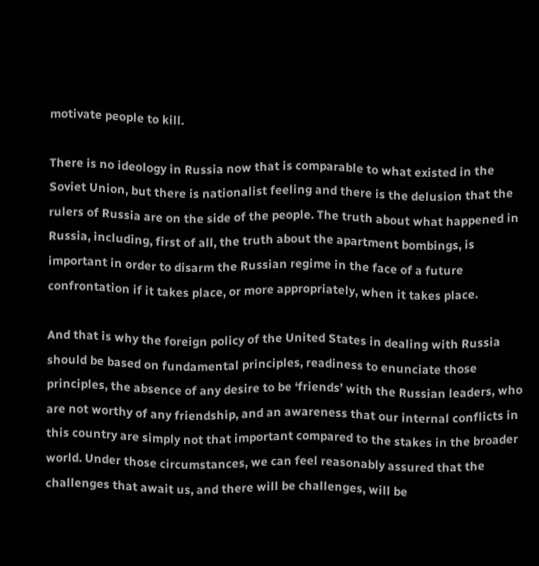motivate people to kill.

There is no ideology in Russia now that is comparable to what existed in the Soviet Union, but there is nationalist feeling and there is the delusion that the rulers of Russia are on the side of the people. The truth about what happened in Russia, including, first of all, the truth about the apartment bombings, is important in order to disarm the Russian regime in the face of a future confrontation if it takes place, or more appropriately, when it takes place.

And that is why the foreign policy of the United States in dealing with Russia should be based on fundamental principles, readiness to enunciate those principles, the absence of any desire to be ‘friends’ with the Russian leaders, who are not worthy of any friendship, and an awareness that our internal conflicts in this country are simply not that important compared to the stakes in the broader world. Under those circumstances, we can feel reasonably assured that the challenges that await us, and there will be challenges, will be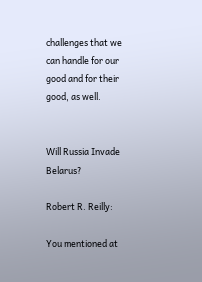challenges that we can handle for our good and for their good, as well.


Will Russia Invade Belarus?

Robert R. Reilly:

You mentioned at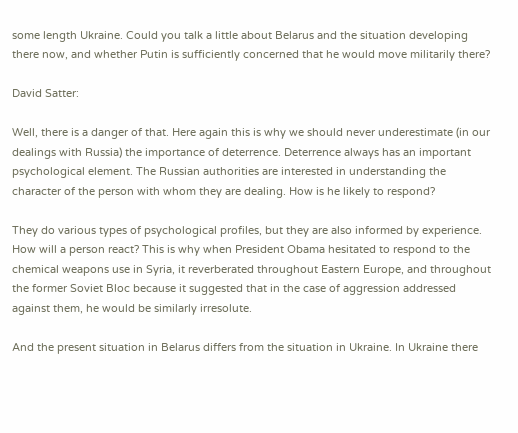some length Ukraine. Could you talk a little about Belarus and the situation developing there now, and whether Putin is sufficiently concerned that he would move militarily there?

David Satter:

Well, there is a danger of that. Here again this is why we should never underestimate (in our dealings with Russia) the importance of deterrence. Deterrence always has an important psychological element. The Russian authorities are interested in understanding the character of the person with whom they are dealing. How is he likely to respond?

They do various types of psychological profiles, but they are also informed by experience. How will a person react? This is why when President Obama hesitated to respond to the chemical weapons use in Syria, it reverberated throughout Eastern Europe, and throughout the former Soviet Bloc because it suggested that in the case of aggression addressed against them, he would be similarly irresolute.

And the present situation in Belarus differs from the situation in Ukraine. In Ukraine there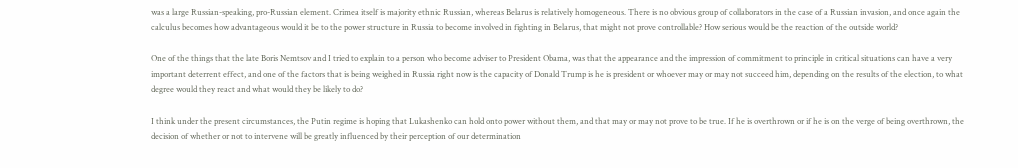was a large Russian-speaking, pro-Russian element. Crimea itself is majority ethnic Russian, whereas Belarus is relatively homogeneous. There is no obvious group of collaborators in the case of a Russian invasion, and once again the calculus becomes how advantageous would it be to the power structure in Russia to become involved in fighting in Belarus, that might not prove controllable? How serious would be the reaction of the outside world?

One of the things that the late Boris Nemtsov and I tried to explain to a person who become adviser to President Obama, was that the appearance and the impression of commitment to principle in critical situations can have a very important deterrent effect, and one of the factors that is being weighed in Russia right now is the capacity of Donald Trump is he is president or whoever may or may not succeed him, depending on the results of the election, to what degree would they react and what would they be likely to do?

I think under the present circumstances, the Putin regime is hoping that Lukashenko can hold onto power without them, and that may or may not prove to be true. If he is overthrown or if he is on the verge of being overthrown, the decision of whether or not to intervene will be greatly influenced by their perception of our determination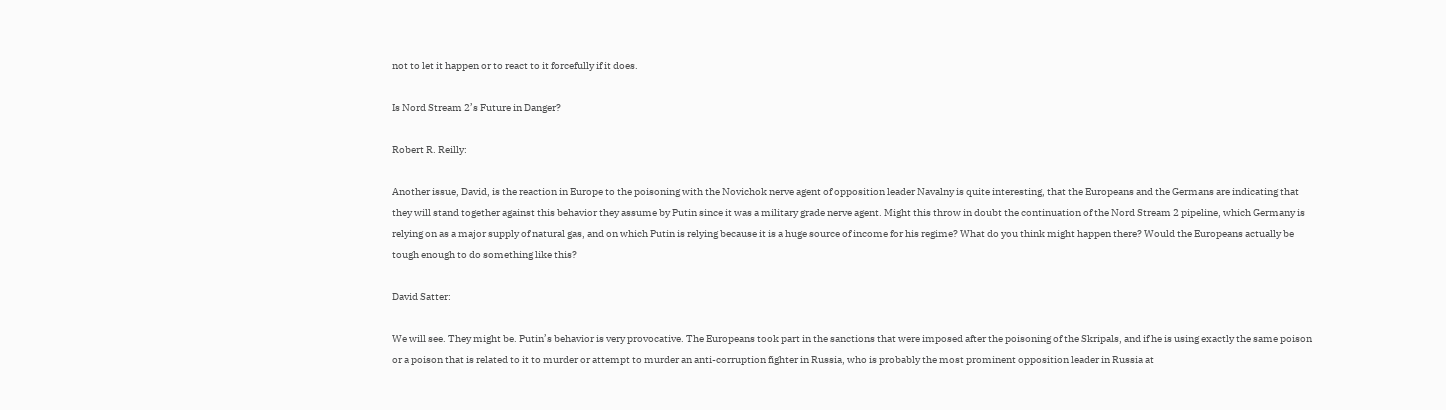not to let it happen or to react to it forcefully if it does.

Is Nord Stream 2’s Future in Danger?

Robert R. Reilly:

Another issue, David, is the reaction in Europe to the poisoning with the Novichok nerve agent of opposition leader Navalny is quite interesting, that the Europeans and the Germans are indicating that they will stand together against this behavior they assume by Putin since it was a military grade nerve agent. Might this throw in doubt the continuation of the Nord Stream 2 pipeline, which Germany is relying on as a major supply of natural gas, and on which Putin is relying because it is a huge source of income for his regime? What do you think might happen there? Would the Europeans actually be tough enough to do something like this?

David Satter:

We will see. They might be. Putin’s behavior is very provocative. The Europeans took part in the sanctions that were imposed after the poisoning of the Skripals, and if he is using exactly the same poison or a poison that is related to it to murder or attempt to murder an anti-corruption fighter in Russia, who is probably the most prominent opposition leader in Russia at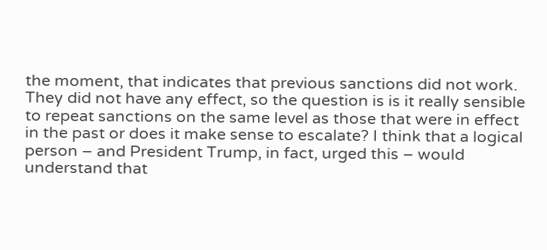the moment, that indicates that previous sanctions did not work. They did not have any effect, so the question is is it really sensible to repeat sanctions on the same level as those that were in effect in the past or does it make sense to escalate? I think that a logical person – and President Trump, in fact, urged this – would understand that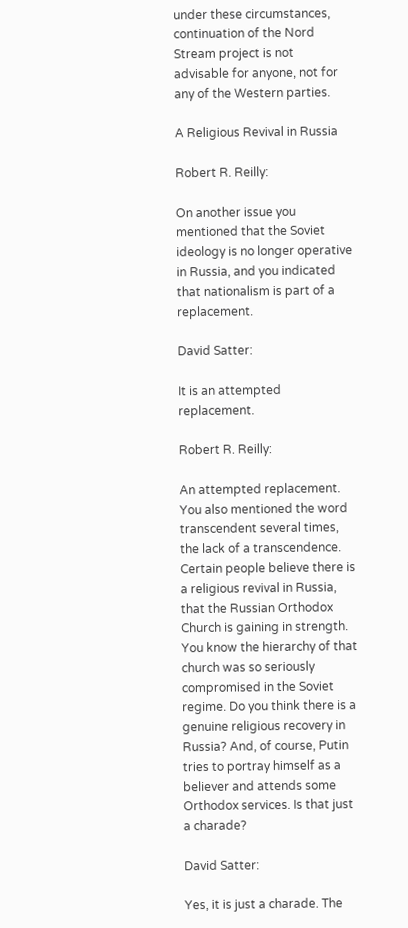under these circumstances, continuation of the Nord Stream project is not advisable for anyone, not for any of the Western parties.

A Religious Revival in Russia

Robert R. Reilly:

On another issue you mentioned that the Soviet ideology is no longer operative in Russia, and you indicated that nationalism is part of a replacement.

David Satter:

It is an attempted replacement.

Robert R. Reilly:

An attempted replacement. You also mentioned the word transcendent several times, the lack of a transcendence. Certain people believe there is a religious revival in Russia, that the Russian Orthodox Church is gaining in strength. You know the hierarchy of that church was so seriously compromised in the Soviet regime. Do you think there is a genuine religious recovery in Russia? And, of course, Putin tries to portray himself as a believer and attends some Orthodox services. Is that just a charade?

David Satter:

Yes, it is just a charade. The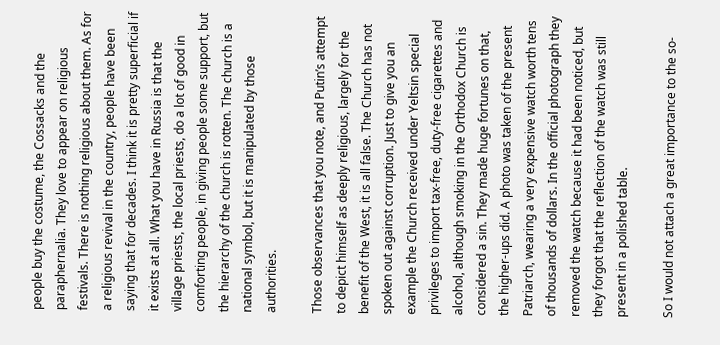people buy the costume, the Cossacks and the paraphernalia. They love to appear on religious festivals. There is nothing religious about them. As for a religious revival in the country, people have been saying that for decades. I think it is pretty superficial if it exists at all. What you have in Russia is that the village priests, the local priests, do a lot of good in comforting people, in giving people some support, but the hierarchy of the church is rotten. The church is a national symbol, but it is manipulated by those authorities.

Those observances that you note, and Putin’s attempt to depict himself as deeply religious, largely for the benefit of the West, it is all false. The Church has not spoken out against corruption. Just to give you an example the Church received under Yeltsin special privileges to import tax-free, duty-free cigarettes and alcohol, although smoking in the Orthodox Church is considered a sin. They made huge fortunes on that, the higher-ups did. A photo was taken of the present Patriarch, wearing a very expensive watch worth tens of thousands of dollars. In the official photograph they removed the watch because it had been noticed, but they forgot that the reflection of the watch was still present in a polished table.

So I would not attach a great importance to the so-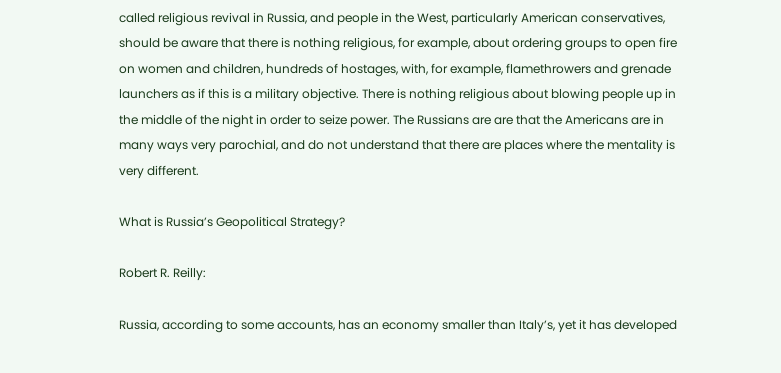called religious revival in Russia, and people in the West, particularly American conservatives, should be aware that there is nothing religious, for example, about ordering groups to open fire on women and children, hundreds of hostages, with, for example, flamethrowers and grenade launchers as if this is a military objective. There is nothing religious about blowing people up in the middle of the night in order to seize power. The Russians are are that the Americans are in many ways very parochial, and do not understand that there are places where the mentality is very different.

What is Russia’s Geopolitical Strategy?

Robert R. Reilly:

Russia, according to some accounts, has an economy smaller than Italy’s, yet it has developed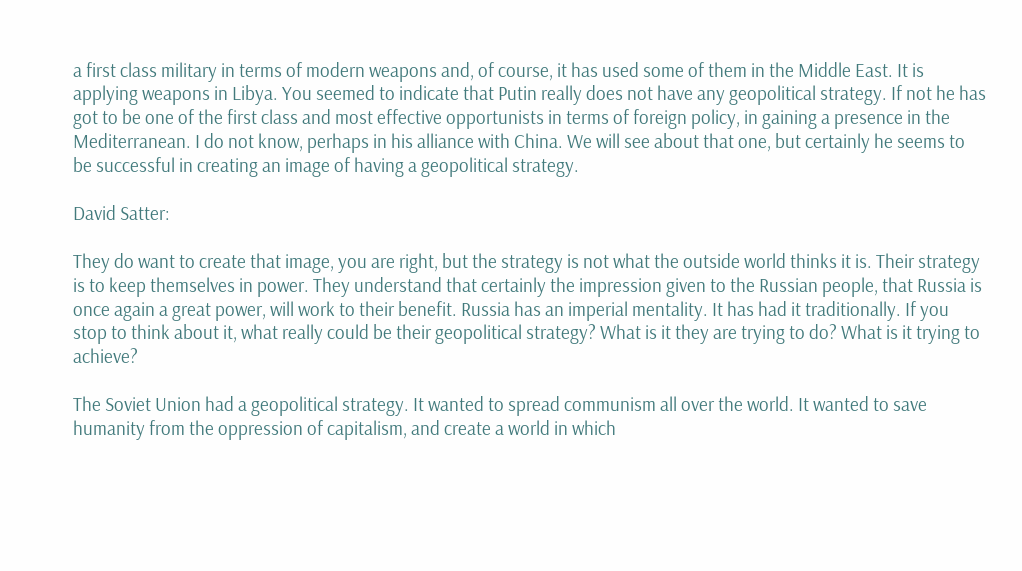a first class military in terms of modern weapons and, of course, it has used some of them in the Middle East. It is applying weapons in Libya. You seemed to indicate that Putin really does not have any geopolitical strategy. If not he has got to be one of the first class and most effective opportunists in terms of foreign policy, in gaining a presence in the Mediterranean. I do not know, perhaps in his alliance with China. We will see about that one, but certainly he seems to be successful in creating an image of having a geopolitical strategy.

David Satter:

They do want to create that image, you are right, but the strategy is not what the outside world thinks it is. Their strategy is to keep themselves in power. They understand that certainly the impression given to the Russian people, that Russia is once again a great power, will work to their benefit. Russia has an imperial mentality. It has had it traditionally. If you stop to think about it, what really could be their geopolitical strategy? What is it they are trying to do? What is it trying to achieve?

The Soviet Union had a geopolitical strategy. It wanted to spread communism all over the world. It wanted to save humanity from the oppression of capitalism, and create a world in which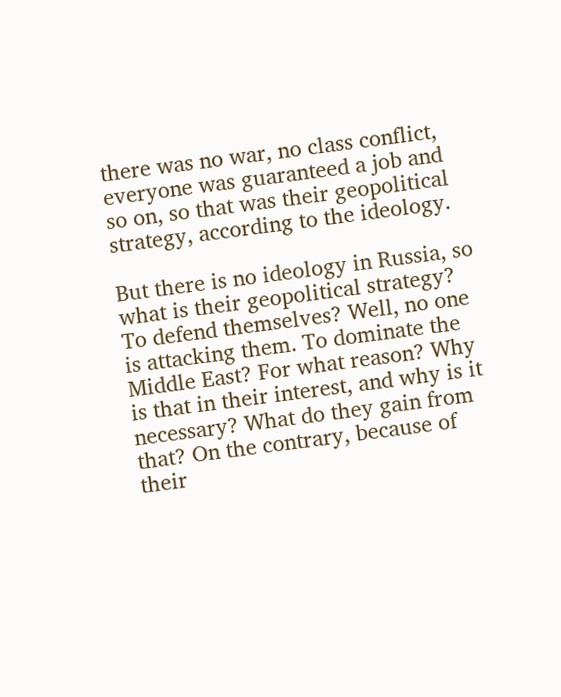there was no war, no class conflict, everyone was guaranteed a job and so on, so that was their geopolitical strategy, according to the ideology.

But there is no ideology in Russia, so what is their geopolitical strategy? To defend themselves? Well, no one is attacking them. To dominate the Middle East? For what reason? Why is that in their interest, and why is it necessary? What do they gain from that? On the contrary, because of their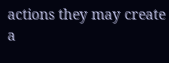actions they may create a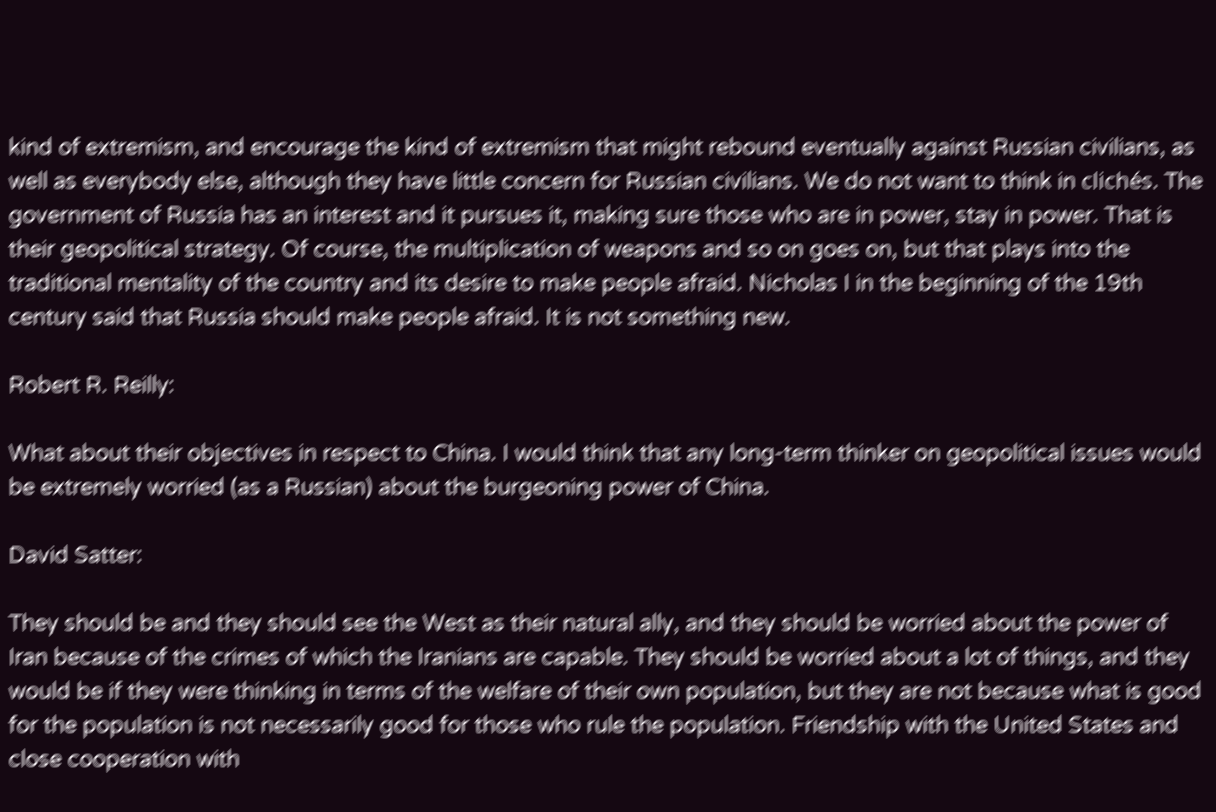kind of extremism, and encourage the kind of extremism that might rebound eventually against Russian civilians, as well as everybody else, although they have little concern for Russian civilians. We do not want to think in clichés. The government of Russia has an interest and it pursues it, making sure those who are in power, stay in power. That is their geopolitical strategy. Of course, the multiplication of weapons and so on goes on, but that plays into the traditional mentality of the country and its desire to make people afraid. Nicholas I in the beginning of the 19th century said that Russia should make people afraid. It is not something new.

Robert R. Reilly:

What about their objectives in respect to China. I would think that any long-term thinker on geopolitical issues would be extremely worried (as a Russian) about the burgeoning power of China.

David Satter:

They should be and they should see the West as their natural ally, and they should be worried about the power of Iran because of the crimes of which the Iranians are capable. They should be worried about a lot of things, and they would be if they were thinking in terms of the welfare of their own population, but they are not because what is good for the population is not necessarily good for those who rule the population. Friendship with the United States and close cooperation with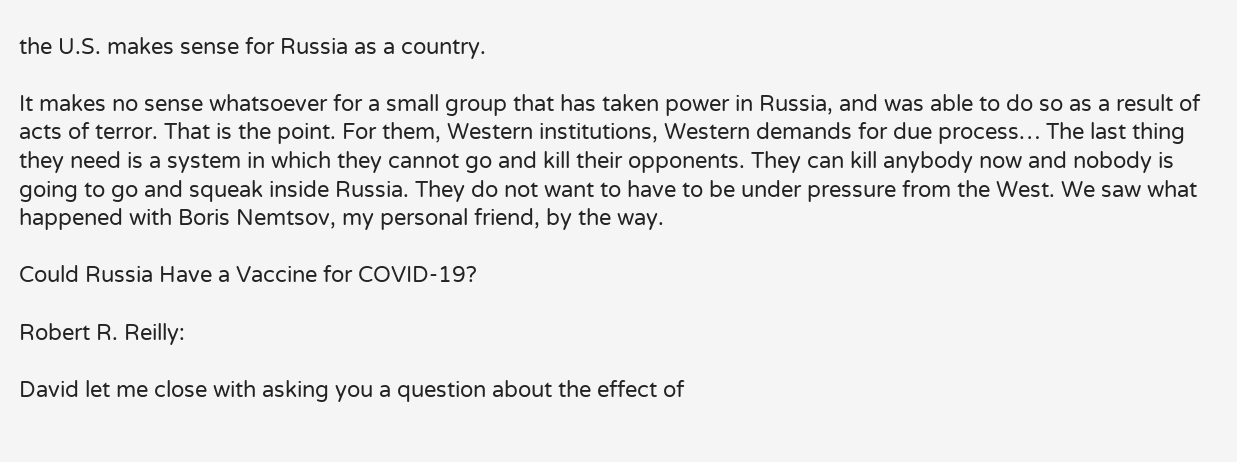the U.S. makes sense for Russia as a country.

It makes no sense whatsoever for a small group that has taken power in Russia, and was able to do so as a result of acts of terror. That is the point. For them, Western institutions, Western demands for due process… The last thing they need is a system in which they cannot go and kill their opponents. They can kill anybody now and nobody is going to go and squeak inside Russia. They do not want to have to be under pressure from the West. We saw what happened with Boris Nemtsov, my personal friend, by the way.

Could Russia Have a Vaccine for COVID-19?

Robert R. Reilly:

David let me close with asking you a question about the effect of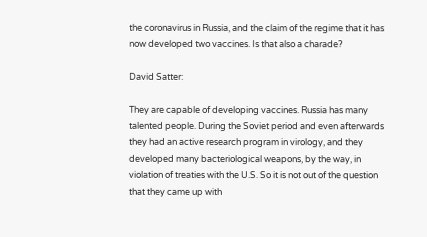the coronavirus in Russia, and the claim of the regime that it has now developed two vaccines. Is that also a charade?

David Satter:

They are capable of developing vaccines. Russia has many talented people. During the Soviet period and even afterwards they had an active research program in virology, and they developed many bacteriological weapons, by the way, in violation of treaties with the U.S. So it is not out of the question that they came up with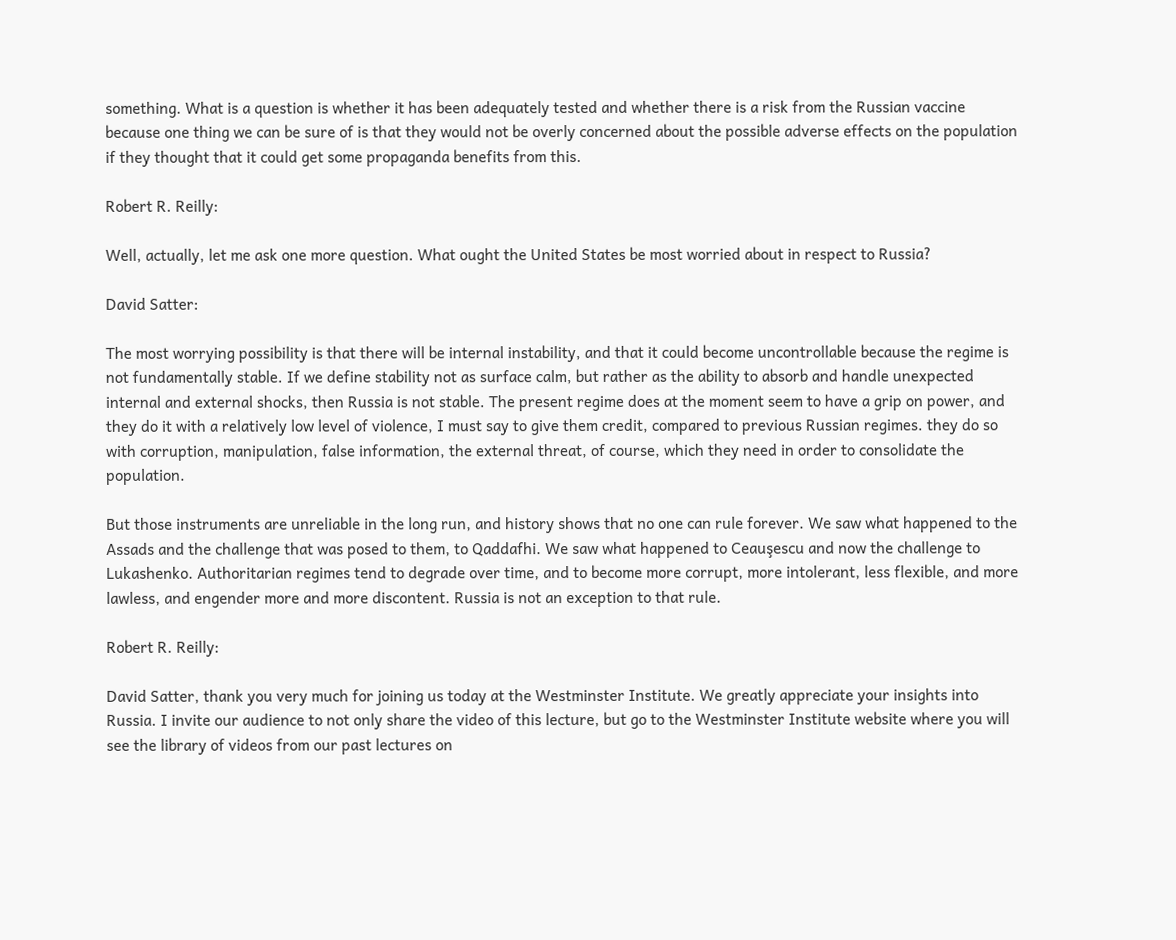something. What is a question is whether it has been adequately tested and whether there is a risk from the Russian vaccine because one thing we can be sure of is that they would not be overly concerned about the possible adverse effects on the population if they thought that it could get some propaganda benefits from this.

Robert R. Reilly:

Well, actually, let me ask one more question. What ought the United States be most worried about in respect to Russia?

David Satter:

The most worrying possibility is that there will be internal instability, and that it could become uncontrollable because the regime is not fundamentally stable. If we define stability not as surface calm, but rather as the ability to absorb and handle unexpected internal and external shocks, then Russia is not stable. The present regime does at the moment seem to have a grip on power, and they do it with a relatively low level of violence, I must say to give them credit, compared to previous Russian regimes. they do so with corruption, manipulation, false information, the external threat, of course, which they need in order to consolidate the population.

But those instruments are unreliable in the long run, and history shows that no one can rule forever. We saw what happened to the Assads and the challenge that was posed to them, to Qaddafhi. We saw what happened to Ceauşescu and now the challenge to Lukashenko. Authoritarian regimes tend to degrade over time, and to become more corrupt, more intolerant, less flexible, and more lawless, and engender more and more discontent. Russia is not an exception to that rule.

Robert R. Reilly:

David Satter, thank you very much for joining us today at the Westminster Institute. We greatly appreciate your insights into Russia. I invite our audience to not only share the video of this lecture, but go to the Westminster Institute website where you will see the library of videos from our past lectures on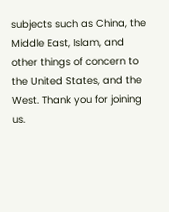subjects such as China, the Middle East, Islam, and other things of concern to the United States, and the West. Thank you for joining us.